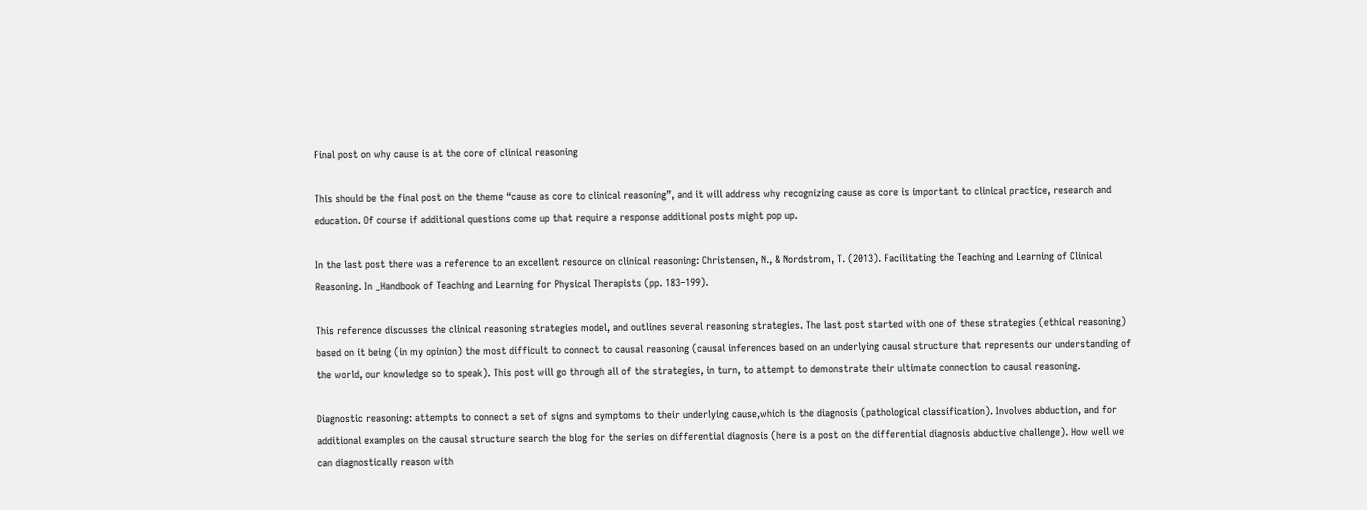Final post on why cause is at the core of clinical reasoning

This should be the final post on the theme “cause as core to clinical reasoning”, and it will address why recognizing cause as core is important to clinical practice, research and education. Of course if additional questions come up that require a response additional posts might pop up.

In the last post there was a reference to an excellent resource on clinical reasoning: Christensen, N., & Nordstrom, T. (2013). Facilitating the Teaching and Learning of Clinical Reasoning. In _Handbook of Teaching and Learning for Physical Therapists (pp. 183–199).

This reference discusses the clinical reasoning strategies model, and outlines several reasoning strategies. The last post started with one of these strategies (ethical reasoning) based on it being (in my opinion) the most difficult to connect to causal reasoning (causal inferences based on an underlying causal structure that represents our understanding of the world, our knowledge so to speak). This post will go through all of the strategies, in turn, to attempt to demonstrate their ultimate connection to causal reasoning.

Diagnostic reasoning: attempts to connect a set of signs and symptoms to their underlying cause,which is the diagnosis (pathological classification). Involves abduction, and for additional examples on the causal structure search the blog for the series on differential diagnosis (here is a post on the differential diagnosis abductive challenge). How well we can diagnostically reason with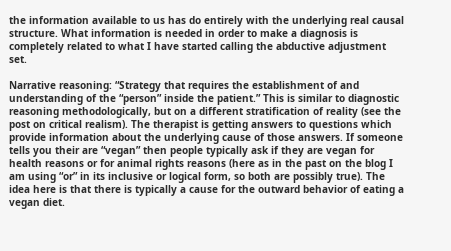the information available to us has do entirely with the underlying real causal structure. What information is needed in order to make a diagnosis is completely related to what I have started calling the abductive adjustment set.

Narrative reasoning: “Strategy that requires the establishment of and understanding of the “person” inside the patient.” This is similar to diagnostic reasoning methodologically, but on a different stratification of reality (see the post on critical realism). The therapist is getting answers to questions which provide information about the underlying cause of those answers. If someone tells you their are “vegan” then people typically ask if they are vegan for health reasons or for animal rights reasons (here as in the past on the blog I am using “or” in its inclusive or logical form, so both are possibly true). The idea here is that there is typically a cause for the outward behavior of eating a vegan diet.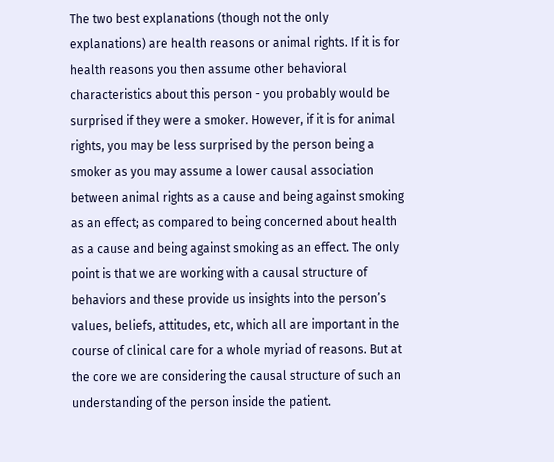The two best explanations (though not the only explanations) are health reasons or animal rights. If it is for health reasons you then assume other behavioral characteristics about this person - you probably would be surprised if they were a smoker. However, if it is for animal rights, you may be less surprised by the person being a smoker as you may assume a lower causal association between animal rights as a cause and being against smoking as an effect; as compared to being concerned about health as a cause and being against smoking as an effect. The only point is that we are working with a causal structure of behaviors and these provide us insights into the person’s values, beliefs, attitudes, etc, which all are important in the course of clinical care for a whole myriad of reasons. But at the core we are considering the causal structure of such an understanding of the person inside the patient.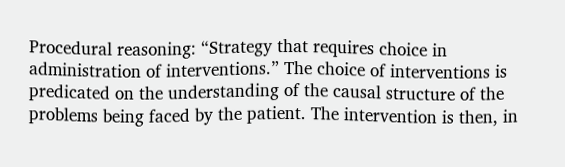Procedural reasoning: “Strategy that requires choice in administration of interventions.” The choice of interventions is predicated on the understanding of the causal structure of the problems being faced by the patient. The intervention is then, in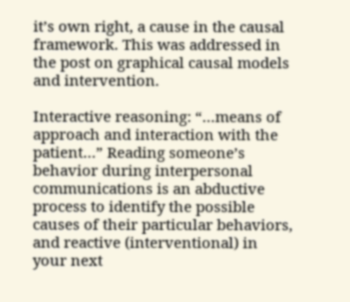it’s own right, a cause in the causal framework. This was addressed in the post on graphical causal models and intervention.

Interactive reasoning: “…means of approach and interaction with the patient…” Reading someone’s behavior during interpersonal communications is an abductive process to identify the possible causes of their particular behaviors, and reactive (interventional) in your next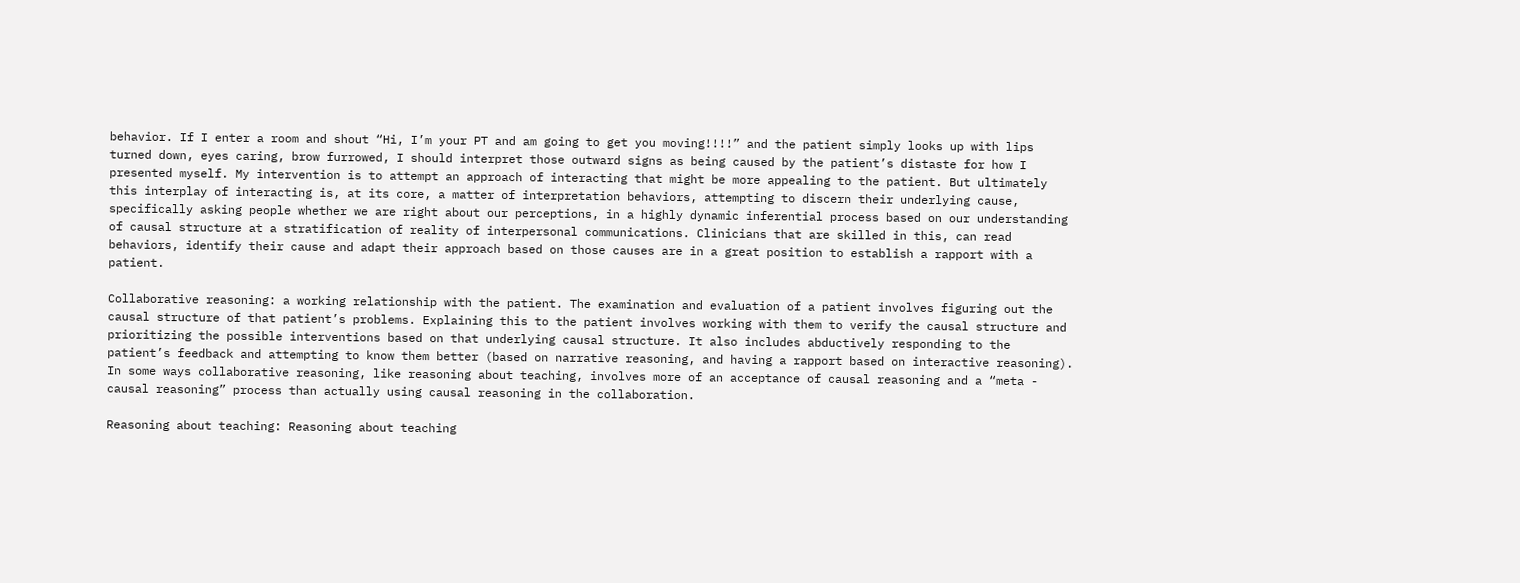behavior. If I enter a room and shout “Hi, I’m your PT and am going to get you moving!!!!” and the patient simply looks up with lips turned down, eyes caring, brow furrowed, I should interpret those outward signs as being caused by the patient’s distaste for how I presented myself. My intervention is to attempt an approach of interacting that might be more appealing to the patient. But ultimately this interplay of interacting is, at its core, a matter of interpretation behaviors, attempting to discern their underlying cause, specifically asking people whether we are right about our perceptions, in a highly dynamic inferential process based on our understanding of causal structure at a stratification of reality of interpersonal communications. Clinicians that are skilled in this, can read behaviors, identify their cause and adapt their approach based on those causes are in a great position to establish a rapport with a patient.

Collaborative reasoning: a working relationship with the patient. The examination and evaluation of a patient involves figuring out the causal structure of that patient’s problems. Explaining this to the patient involves working with them to verify the causal structure and prioritizing the possible interventions based on that underlying causal structure. It also includes abductively responding to the patient’s feedback and attempting to know them better (based on narrative reasoning, and having a rapport based on interactive reasoning). In some ways collaborative reasoning, like reasoning about teaching, involves more of an acceptance of causal reasoning and a “meta - causal reasoning” process than actually using causal reasoning in the collaboration.

Reasoning about teaching: Reasoning about teaching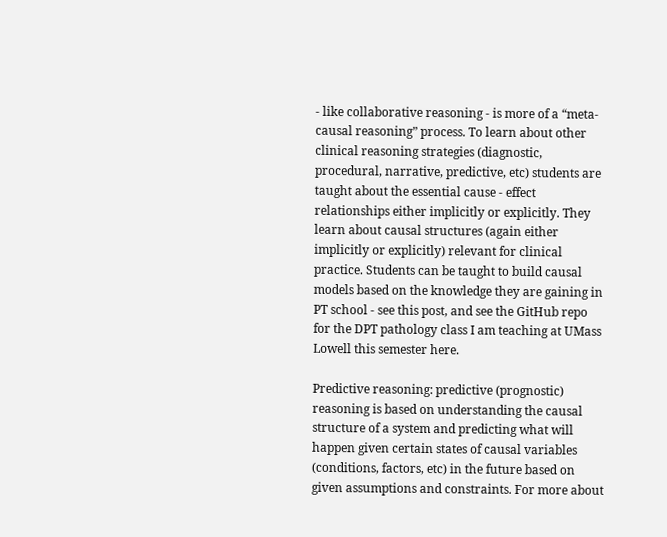- like collaborative reasoning - is more of a “meta-causal reasoning” process. To learn about other clinical reasoning strategies (diagnostic, procedural, narrative, predictive, etc) students are taught about the essential cause - effect relationships either implicitly or explicitly. They learn about causal structures (again either implicitly or explicitly) relevant for clinical practice. Students can be taught to build causal models based on the knowledge they are gaining in PT school - see this post, and see the GitHub repo for the DPT pathology class I am teaching at UMass Lowell this semester here.

Predictive reasoning: predictive (prognostic) reasoning is based on understanding the causal structure of a system and predicting what will happen given certain states of causal variables (conditions, factors, etc) in the future based on given assumptions and constraints. For more about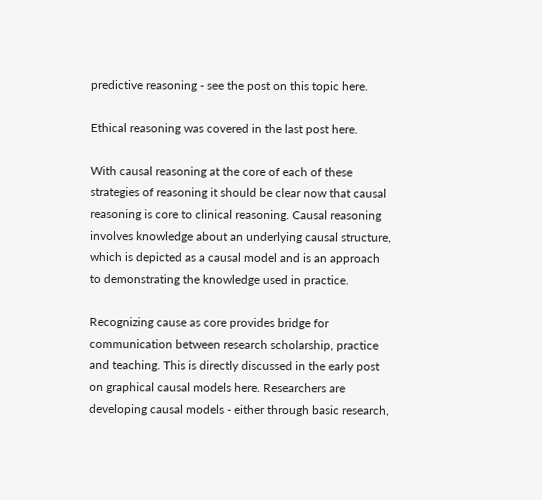predictive reasoning - see the post on this topic here.

Ethical reasoning was covered in the last post here.

With causal reasoning at the core of each of these strategies of reasoning it should be clear now that causal reasoning is core to clinical reasoning. Causal reasoning involves knowledge about an underlying causal structure, which is depicted as a causal model and is an approach to demonstrating the knowledge used in practice.

Recognizing cause as core provides bridge for communication between research scholarship, practice and teaching. This is directly discussed in the early post on graphical causal models here. Researchers are developing causal models - either through basic research,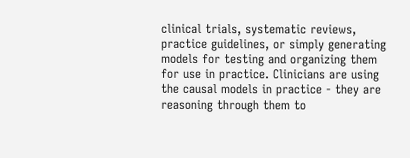clinical trials, systematic reviews, practice guidelines, or simply generating models for testing and organizing them for use in practice. Clinicians are using the causal models in practice - they are reasoning through them to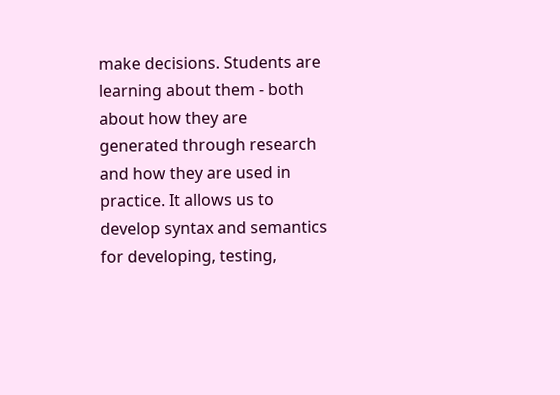make decisions. Students are learning about them - both about how they are generated through research and how they are used in practice. It allows us to develop syntax and semantics for developing, testing,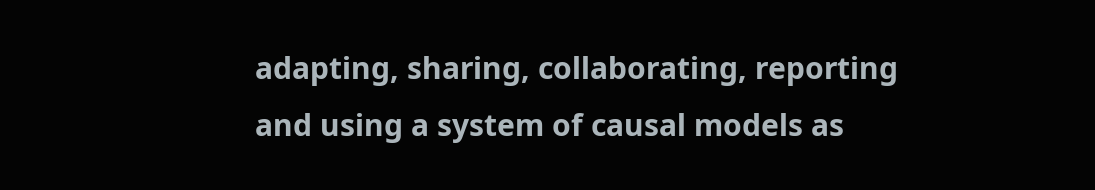adapting, sharing, collaborating, reporting and using a system of causal models as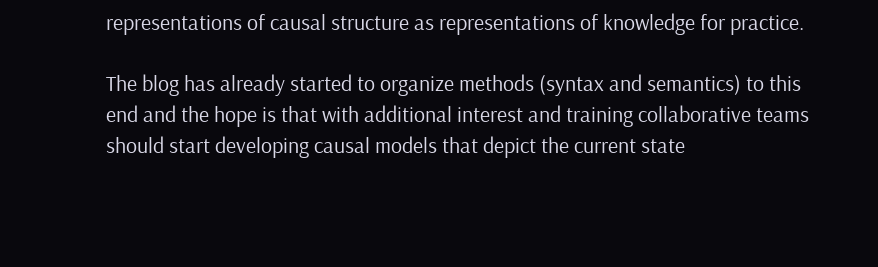representations of causal structure as representations of knowledge for practice.

The blog has already started to organize methods (syntax and semantics) to this end and the hope is that with additional interest and training collaborative teams should start developing causal models that depict the current state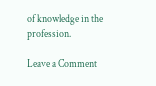of knowledge in the profession.

Leave a Comment